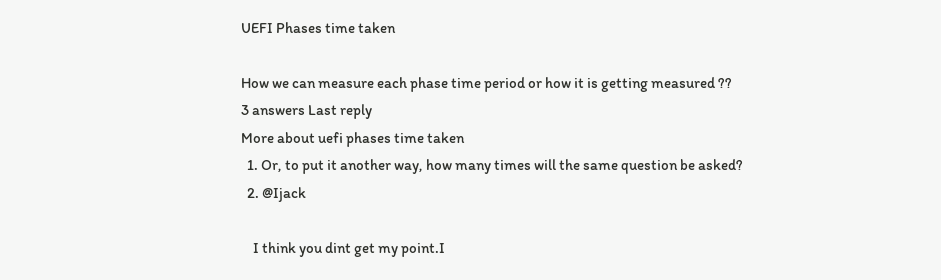UEFI Phases time taken

How we can measure each phase time period or how it is getting measured ??
3 answers Last reply
More about uefi phases time taken
  1. Or, to put it another way, how many times will the same question be asked?
  2. @Ijack

    I think you dint get my point.I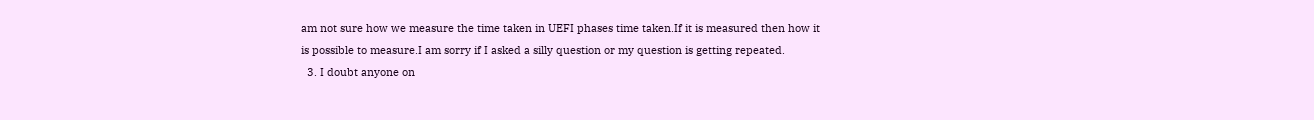am not sure how we measure the time taken in UEFI phases time taken.If it is measured then how it is possible to measure.I am sorry if I asked a silly question or my question is getting repeated.
  3. I doubt anyone on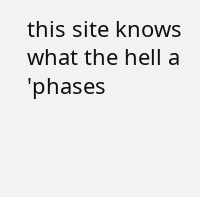this site knows what the hell a 'phases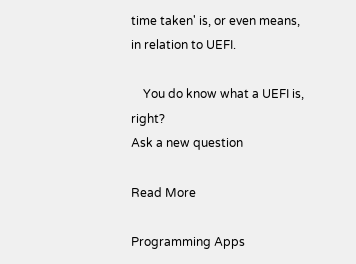time taken' is, or even means, in relation to UEFI.

    You do know what a UEFI is, right?
Ask a new question

Read More

Programming Apps